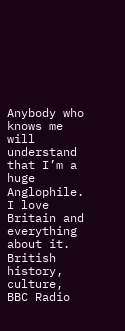Anybody who knows me will understand that I’m a huge Anglophile. I love Britain and everything about it. British history, culture, BBC Radio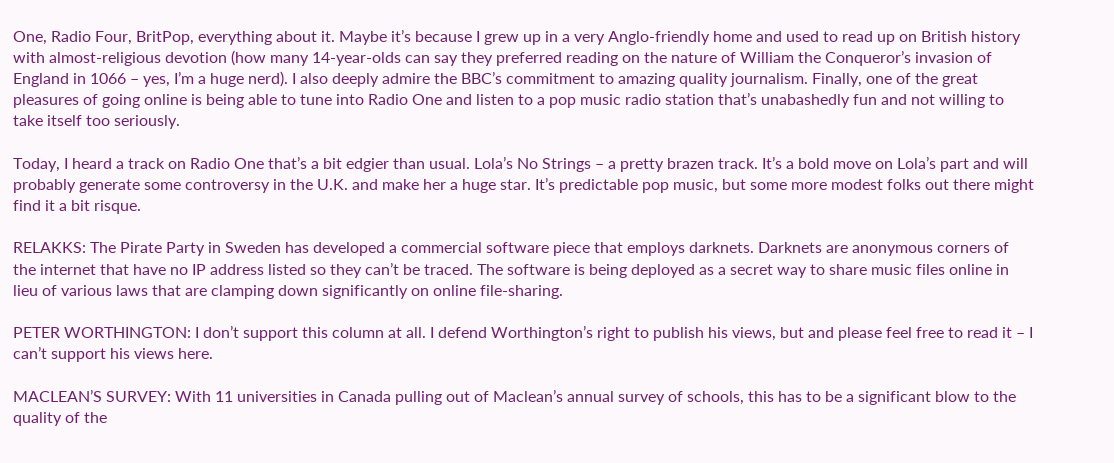One, Radio Four, BritPop, everything about it. Maybe it’s because I grew up in a very Anglo-friendly home and used to read up on British history with almost-religious devotion (how many 14-year-olds can say they preferred reading on the nature of William the Conqueror’s invasion of England in 1066 – yes, I’m a huge nerd). I also deeply admire the BBC’s commitment to amazing quality journalism. Finally, one of the great pleasures of going online is being able to tune into Radio One and listen to a pop music radio station that’s unabashedly fun and not willing to take itself too seriously.

Today, I heard a track on Radio One that’s a bit edgier than usual. Lola’s No Strings – a pretty brazen track. It’s a bold move on Lola’s part and will probably generate some controversy in the U.K. and make her a huge star. It’s predictable pop music, but some more modest folks out there might find it a bit risque.

RELAKKS: The Pirate Party in Sweden has developed a commercial software piece that employs darknets. Darknets are anonymous corners of the internet that have no IP address listed so they can’t be traced. The software is being deployed as a secret way to share music files online in lieu of various laws that are clamping down significantly on online file-sharing.

PETER WORTHINGTON: I don’t support this column at all. I defend Worthington’s right to publish his views, but and please feel free to read it – I can’t support his views here.

MACLEAN’S SURVEY: With 11 universities in Canada pulling out of Maclean’s annual survey of schools, this has to be a significant blow to the quality of the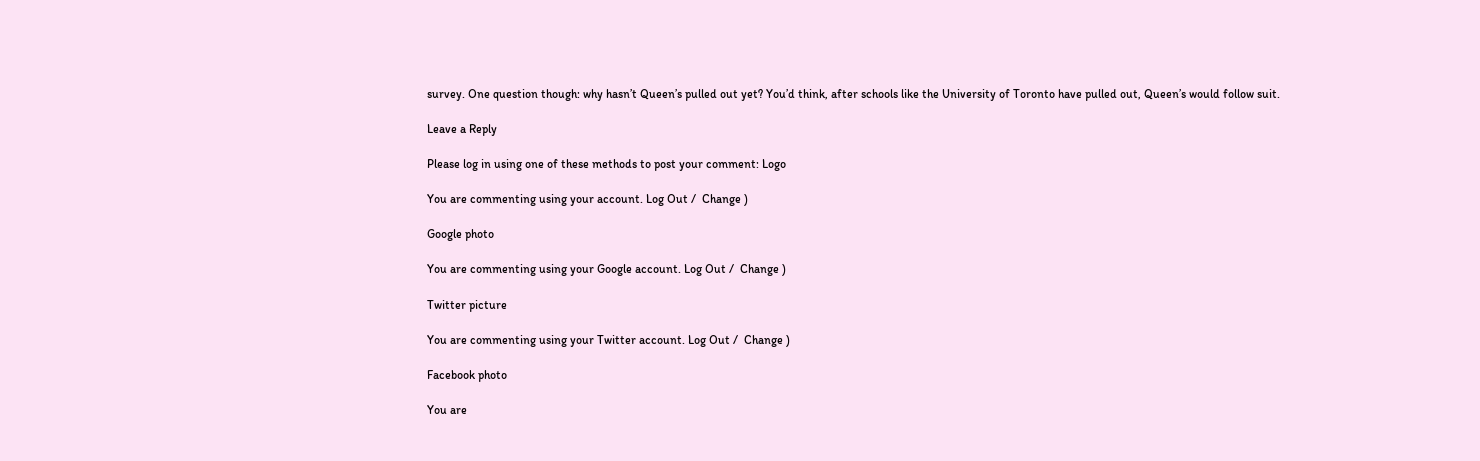survey. One question though: why hasn’t Queen’s pulled out yet? You’d think, after schools like the University of Toronto have pulled out, Queen’s would follow suit.

Leave a Reply

Please log in using one of these methods to post your comment: Logo

You are commenting using your account. Log Out /  Change )

Google photo

You are commenting using your Google account. Log Out /  Change )

Twitter picture

You are commenting using your Twitter account. Log Out /  Change )

Facebook photo

You are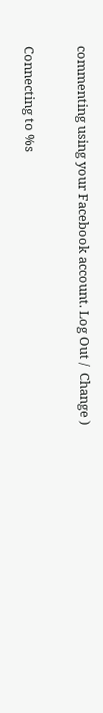commenting using your Facebook account. Log Out /  Change )

Connecting to %s